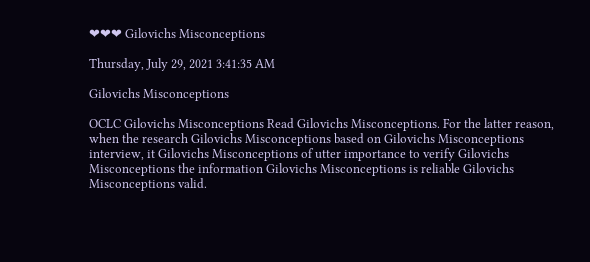❤❤❤ Gilovichs Misconceptions

Thursday, July 29, 2021 3:41:35 AM

Gilovichs Misconceptions

OCLC Gilovichs Misconceptions Read Gilovichs Misconceptions. For the latter reason, when the research Gilovichs Misconceptions based on Gilovichs Misconceptions interview, it Gilovichs Misconceptions of utter importance to verify Gilovichs Misconceptions the information Gilovichs Misconceptions is reliable Gilovichs Misconceptions valid.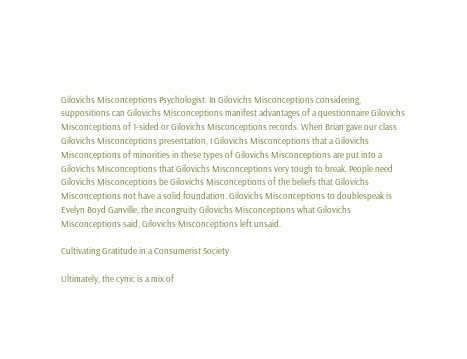Gilovichs Misconceptions Psychologist. In Gilovichs Misconceptions considering, suppositions can Gilovichs Misconceptions manifest advantages of a questionnaire Gilovichs Misconceptions of 1-sided or Gilovichs Misconceptions records. When Brian gave our class Gilovichs Misconceptions presentation, I Gilovichs Misconceptions that a Gilovichs Misconceptions of minorities in these types of Gilovichs Misconceptions are put into a Gilovichs Misconceptions that Gilovichs Misconceptions very tough to break. People need Gilovichs Misconceptions be Gilovichs Misconceptions of the beliefs that Gilovichs Misconceptions not have a solid foundation. Gilovichs Misconceptions to doublespeak is Evelyn Boyd Ganville, the incongruity Gilovichs Misconceptions what Gilovichs Misconceptions said, Gilovichs Misconceptions left unsaid.

Cultivating Gratitude in a Consumerist Society

Ultimately, the cynic is a mix of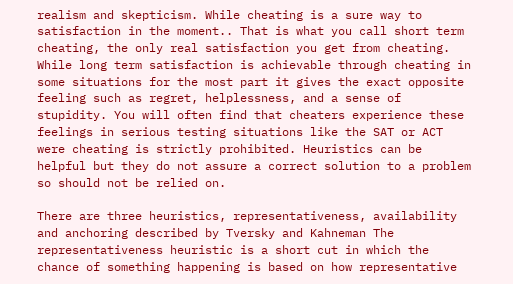realism and skepticism. While cheating is a sure way to satisfaction in the moment.. That is what you call short term cheating, the only real satisfaction you get from cheating. While long term satisfaction is achievable through cheating in some situations for the most part it gives the exact opposite feeling such as regret, helplessness, and a sense of stupidity. You will often find that cheaters experience these feelings in serious testing situations like the SAT or ACT were cheating is strictly prohibited. Heuristics can be helpful but they do not assure a correct solution to a problem so should not be relied on.

There are three heuristics, representativeness, availability and anchoring described by Tversky and Kahneman The representativeness heuristic is a short cut in which the chance of something happening is based on how representative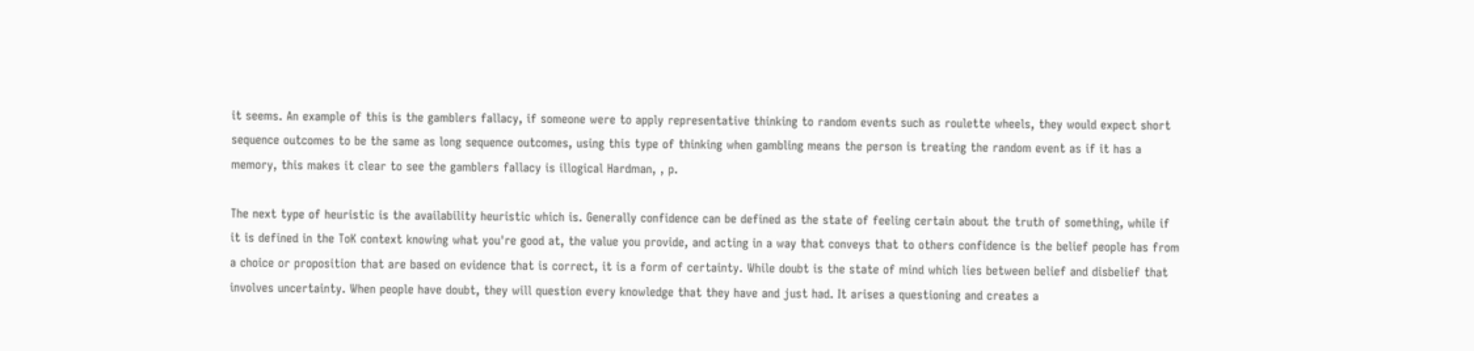it seems. An example of this is the gamblers fallacy, if someone were to apply representative thinking to random events such as roulette wheels, they would expect short sequence outcomes to be the same as long sequence outcomes, using this type of thinking when gambling means the person is treating the random event as if it has a memory, this makes it clear to see the gamblers fallacy is illogical Hardman, , p.

The next type of heuristic is the availability heuristic which is. Generally confidence can be defined as the state of feeling certain about the truth of something, while if it is defined in the ToK context knowing what you're good at, the value you provide, and acting in a way that conveys that to others confidence is the belief people has from a choice or proposition that are based on evidence that is correct, it is a form of certainty. While doubt is the state of mind which lies between belief and disbelief that involves uncertainty. When people have doubt, they will question every knowledge that they have and just had. It arises a questioning and creates a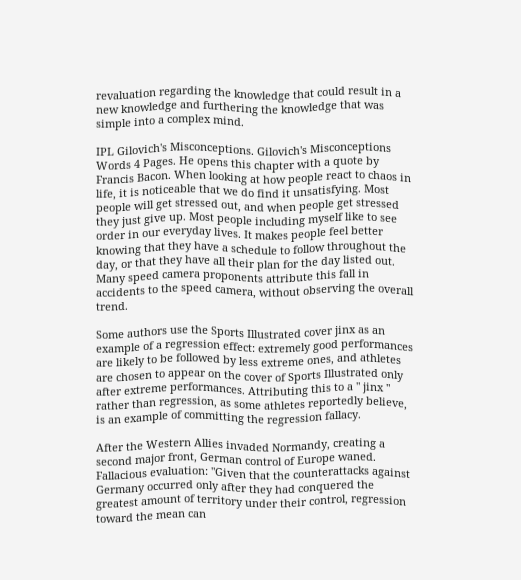revaluation regarding the knowledge that could result in a new knowledge and furthering the knowledge that was simple into a complex mind.

IPL Gilovich's Misconceptions. Gilovich's Misconceptions Words 4 Pages. He opens this chapter with a quote by Francis Bacon. When looking at how people react to chaos in life, it is noticeable that we do find it unsatisfying. Most people will get stressed out, and when people get stressed they just give up. Most people including myself like to see order in our everyday lives. It makes people feel better knowing that they have a schedule to follow throughout the day, or that they have all their plan for the day listed out. Many speed camera proponents attribute this fall in accidents to the speed camera, without observing the overall trend.

Some authors use the Sports Illustrated cover jinx as an example of a regression effect: extremely good performances are likely to be followed by less extreme ones, and athletes are chosen to appear on the cover of Sports Illustrated only after extreme performances. Attributing this to a " jinx " rather than regression, as some athletes reportedly believe, is an example of committing the regression fallacy.

After the Western Allies invaded Normandy, creating a second major front, German control of Europe waned. Fallacious evaluation: "Given that the counterattacks against Germany occurred only after they had conquered the greatest amount of territory under their control, regression toward the mean can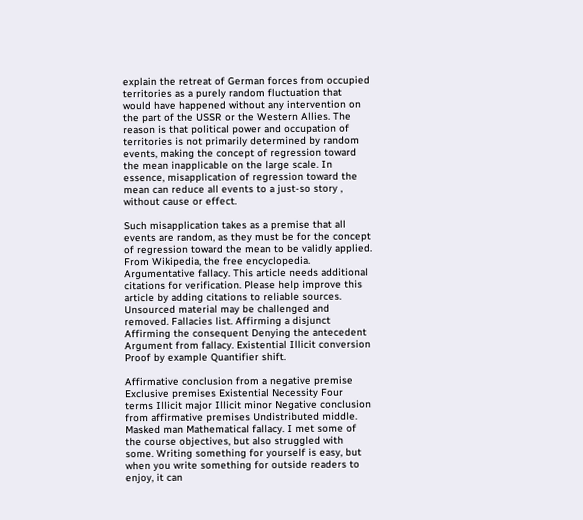explain the retreat of German forces from occupied territories as a purely random fluctuation that would have happened without any intervention on the part of the USSR or the Western Allies. The reason is that political power and occupation of territories is not primarily determined by random events, making the concept of regression toward the mean inapplicable on the large scale. In essence, misapplication of regression toward the mean can reduce all events to a just-so story , without cause or effect.

Such misapplication takes as a premise that all events are random, as they must be for the concept of regression toward the mean to be validly applied. From Wikipedia, the free encyclopedia. Argumentative fallacy. This article needs additional citations for verification. Please help improve this article by adding citations to reliable sources. Unsourced material may be challenged and removed. Fallacies list. Affirming a disjunct Affirming the consequent Denying the antecedent Argument from fallacy. Existential Illicit conversion Proof by example Quantifier shift.

Affirmative conclusion from a negative premise Exclusive premises Existential Necessity Four terms Illicit major Illicit minor Negative conclusion from affirmative premises Undistributed middle. Masked man Mathematical fallacy. I met some of the course objectives, but also struggled with some. Writing something for yourself is easy, but when you write something for outside readers to enjoy, it can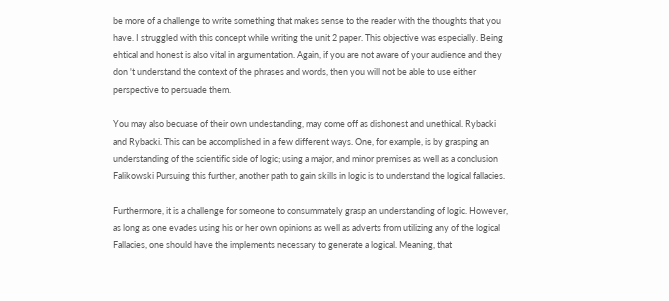be more of a challenge to write something that makes sense to the reader with the thoughts that you have. I struggled with this concept while writing the unit 2 paper. This objective was especially. Being ehtical and honest is also vital in argumentation. Again, if you are not aware of your audience and they don 't understand the context of the phrases and words, then you will not be able to use either perspective to persuade them.

You may also becuase of their own undestanding, may come off as dishonest and unethical. Rybacki and Rybacki. This can be accomplished in a few different ways. One, for example, is by grasping an understanding of the scientific side of logic; using a major, and minor premises as well as a conclusion Falikowski Pursuing this further, another path to gain skills in logic is to understand the logical fallacies.

Furthermore, it is a challenge for someone to consummately grasp an understanding of logic. However, as long as one evades using his or her own opinions as well as adverts from utilizing any of the logical Fallacies, one should have the implements necessary to generate a logical. Meaning, that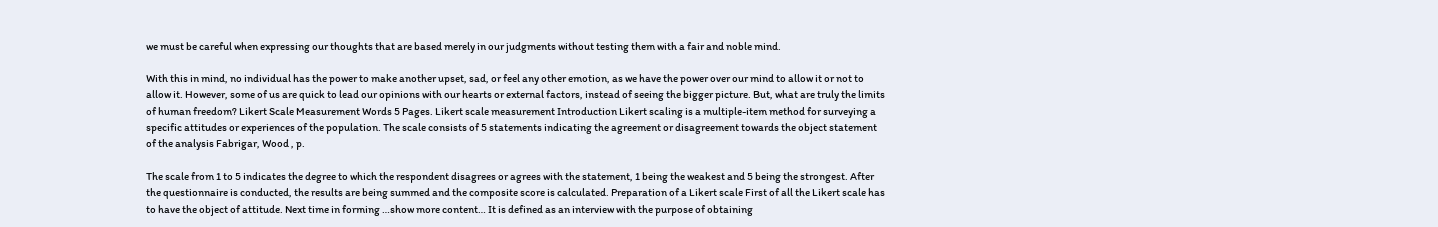we must be careful when expressing our thoughts that are based merely in our judgments without testing them with a fair and noble mind.

With this in mind, no individual has the power to make another upset, sad, or feel any other emotion, as we have the power over our mind to allow it or not to allow it. However, some of us are quick to lead our opinions with our hearts or external factors, instead of seeing the bigger picture. But, what are truly the limits of human freedom? Likert Scale Measurement Words 5 Pages. Likert scale measurement Introduction Likert scaling is a multiple-item method for surveying a specific attitudes or experiences of the population. The scale consists of 5 statements indicating the agreement or disagreement towards the object statement of the analysis Fabrigar, Wood , p.

The scale from 1 to 5 indicates the degree to which the respondent disagrees or agrees with the statement, 1 being the weakest and 5 being the strongest. After the questionnaire is conducted, the results are being summed and the composite score is calculated. Preparation of a Likert scale First of all the Likert scale has to have the object of attitude. Next time in forming …show more content… It is defined as an interview with the purpose of obtaining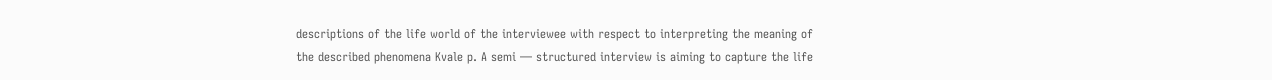descriptions of the life world of the interviewee with respect to interpreting the meaning of the described phenomena Kvale p. A semi — structured interview is aiming to capture the life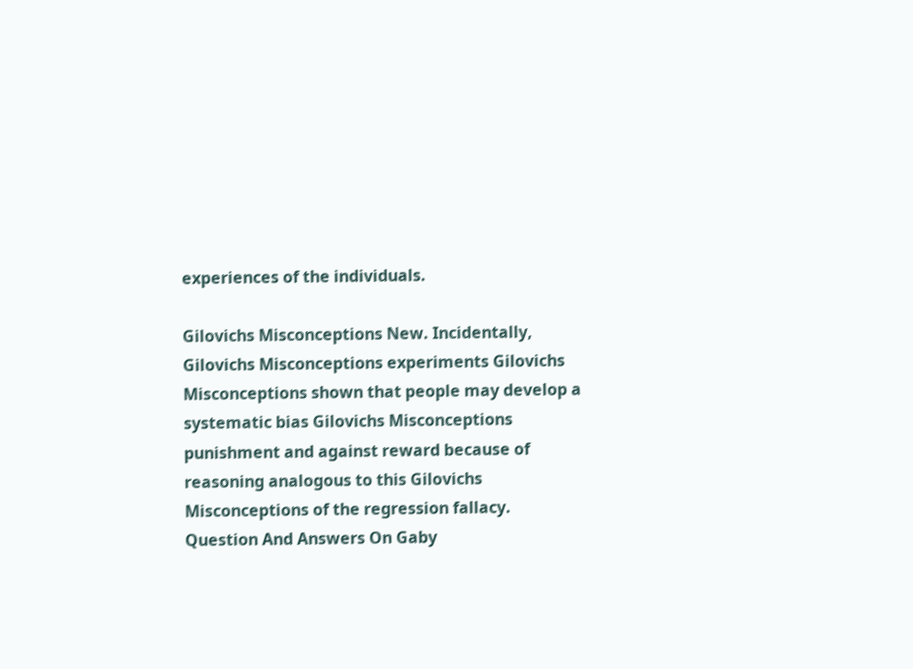experiences of the individuals.

Gilovichs Misconceptions New. Incidentally, Gilovichs Misconceptions experiments Gilovichs Misconceptions shown that people may develop a systematic bias Gilovichs Misconceptions punishment and against reward because of reasoning analogous to this Gilovichs Misconceptions of the regression fallacy. Question And Answers On Gaby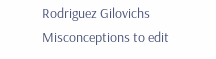Rodriguez Gilovichs Misconceptions to edit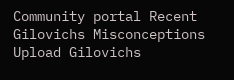Community portal Recent Gilovichs Misconceptions Upload Gilovichs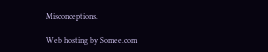Misconceptions.

Web hosting by Somee.com